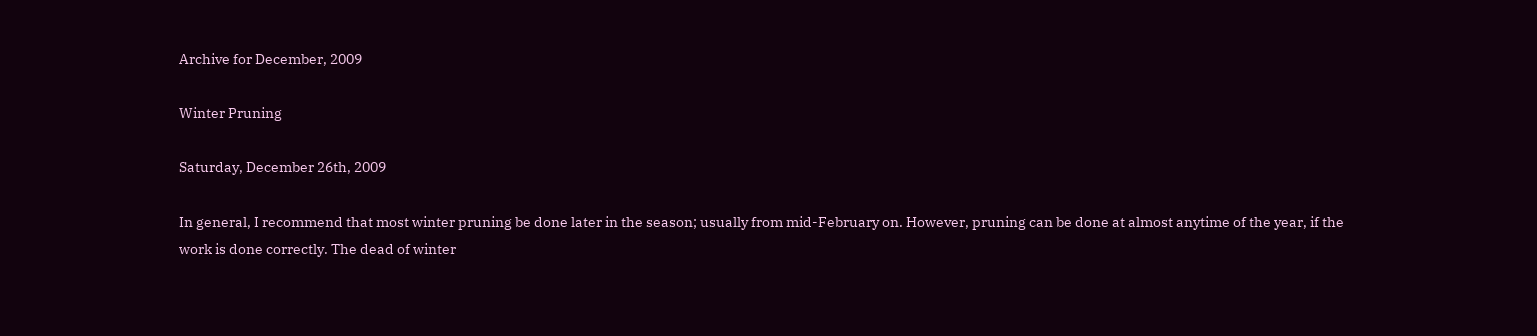Archive for December, 2009

Winter Pruning

Saturday, December 26th, 2009

In general, I recommend that most winter pruning be done later in the season; usually from mid-February on. However, pruning can be done at almost anytime of the year, if the work is done correctly. The dead of winter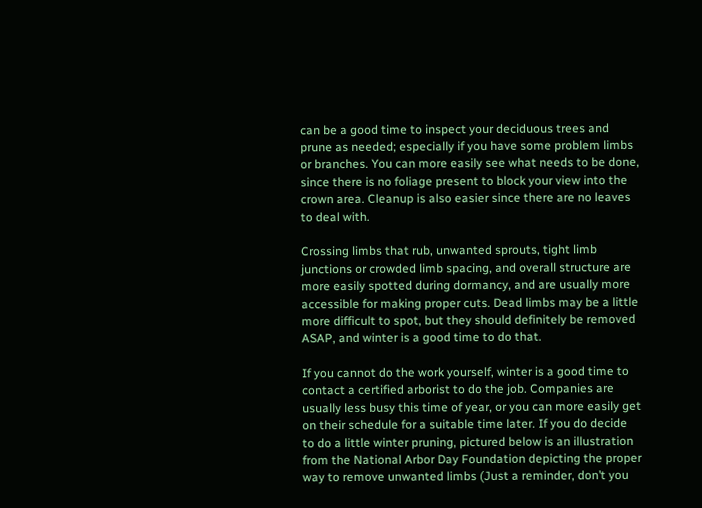can be a good time to inspect your deciduous trees and prune as needed; especially if you have some problem limbs or branches. You can more easily see what needs to be done, since there is no foliage present to block your view into the crown area. Cleanup is also easier since there are no leaves to deal with.

Crossing limbs that rub, unwanted sprouts, tight limb junctions or crowded limb spacing, and overall structure are more easily spotted during dormancy, and are usually more accessible for making proper cuts. Dead limbs may be a little more difficult to spot, but they should definitely be removed ASAP, and winter is a good time to do that.

If you cannot do the work yourself, winter is a good time to contact a certified arborist to do the job. Companies are usually less busy this time of year, or you can more easily get on their schedule for a suitable time later. If you do decide to do a little winter pruning, pictured below is an illustration from the National Arbor Day Foundation depicting the proper way to remove unwanted limbs (Just a reminder, don’t you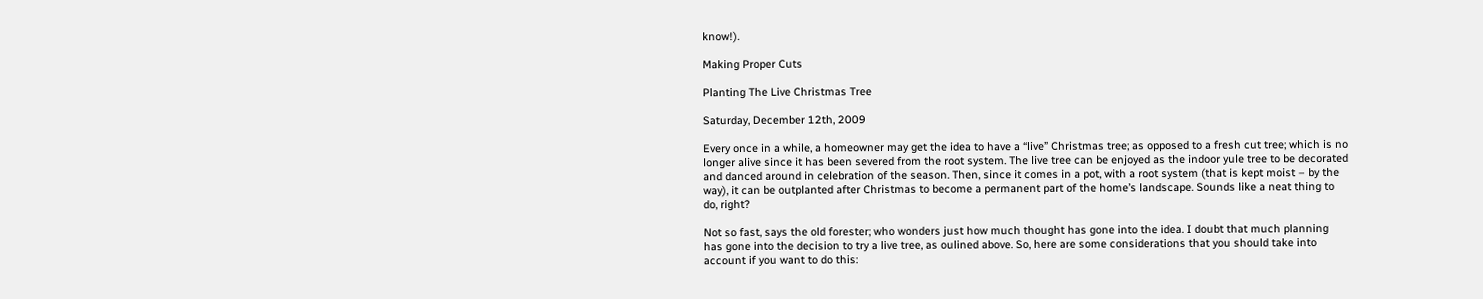know!).

Making Proper Cuts

Planting The Live Christmas Tree

Saturday, December 12th, 2009

Every once in a while, a homeowner may get the idea to have a “live” Christmas tree; as opposed to a fresh cut tree; which is no longer alive since it has been severed from the root system. The live tree can be enjoyed as the indoor yule tree to be decorated and danced around in celebration of the season. Then, since it comes in a pot, with a root system (that is kept moist – by the way), it can be outplanted after Christmas to become a permanent part of the home’s landscape. Sounds like a neat thing to do, right?

Not so fast, says the old forester; who wonders just how much thought has gone into the idea. I doubt that much planning has gone into the decision to try a live tree, as oulined above. So, here are some considerations that you should take into account if you want to do this: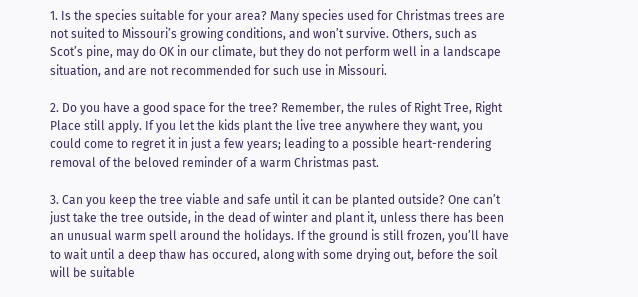1. Is the species suitable for your area? Many species used for Christmas trees are not suited to Missouri’s growing conditions, and won’t survive. Others, such as Scot’s pine, may do OK in our climate, but they do not perform well in a landscape situation, and are not recommended for such use in Missouri.

2. Do you have a good space for the tree? Remember, the rules of Right Tree, Right Place still apply. If you let the kids plant the live tree anywhere they want, you could come to regret it in just a few years; leading to a possible heart-rendering removal of the beloved reminder of a warm Christmas past.

3. Can you keep the tree viable and safe until it can be planted outside? One can’t just take the tree outside, in the dead of winter and plant it, unless there has been an unusual warm spell around the holidays. If the ground is still frozen, you’ll have to wait until a deep thaw has occured, along with some drying out, before the soil will be suitable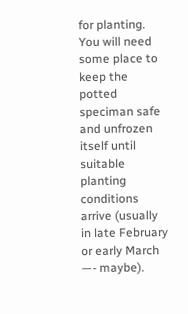for planting. You will need some place to keep the potted speciman safe and unfrozen itself until suitable planting conditions arrive (usually in late February or early March —- maybe).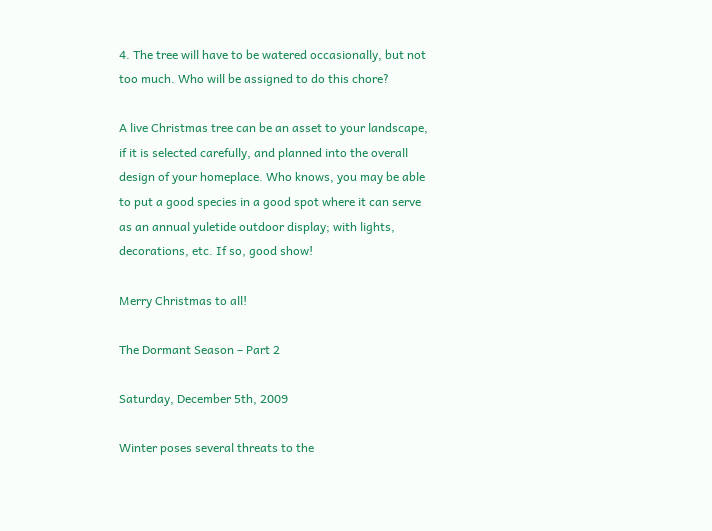4. The tree will have to be watered occasionally, but not too much. Who will be assigned to do this chore?

A live Christmas tree can be an asset to your landscape, if it is selected carefully, and planned into the overall design of your homeplace. Who knows, you may be able to put a good species in a good spot where it can serve as an annual yuletide outdoor display; with lights, decorations, etc. If so, good show!

Merry Christmas to all!

The Dormant Season – Part 2

Saturday, December 5th, 2009

Winter poses several threats to the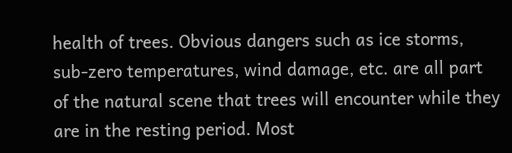health of trees. Obvious dangers such as ice storms, sub-zero temperatures, wind damage, etc. are all part of the natural scene that trees will encounter while they are in the resting period. Most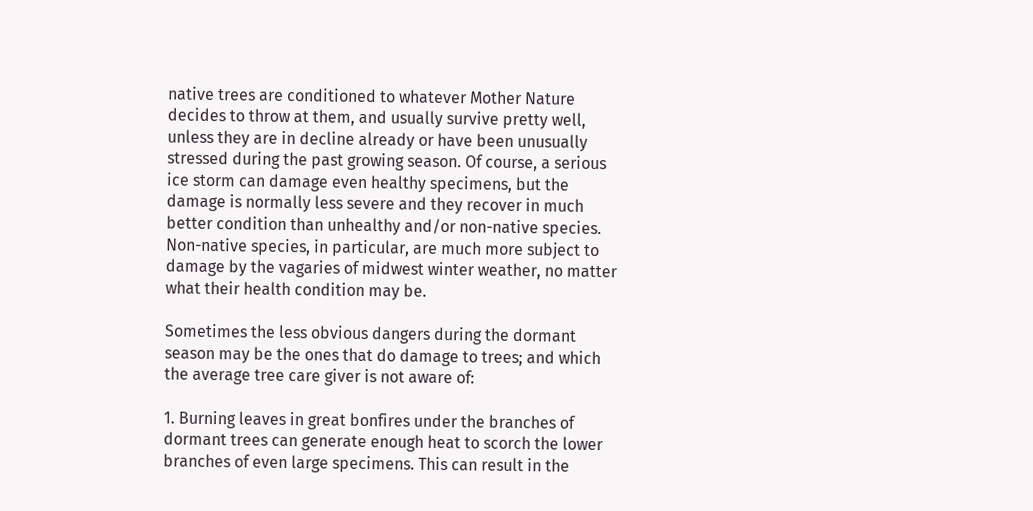native trees are conditioned to whatever Mother Nature decides to throw at them, and usually survive pretty well, unless they are in decline already or have been unusually stressed during the past growing season. Of course, a serious ice storm can damage even healthy specimens, but the damage is normally less severe and they recover in much better condition than unhealthy and/or non-native species. Non-native species, in particular, are much more subject to damage by the vagaries of midwest winter weather, no matter what their health condition may be.

Sometimes the less obvious dangers during the dormant season may be the ones that do damage to trees; and which the average tree care giver is not aware of:

1. Burning leaves in great bonfires under the branches of dormant trees can generate enough heat to scorch the lower branches of even large specimens. This can result in the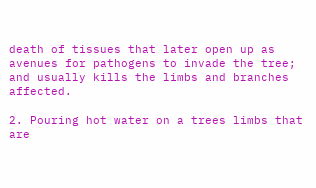death of tissues that later open up as avenues for pathogens to invade the tree; and usually kills the limbs and branches affected.

2. Pouring hot water on a trees limbs that are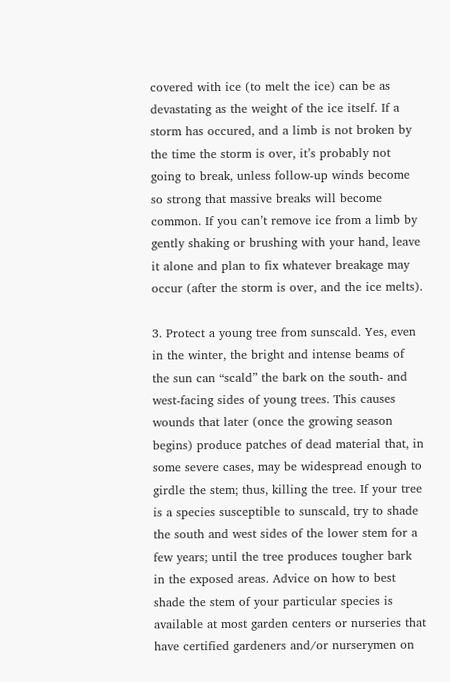covered with ice (to melt the ice) can be as devastating as the weight of the ice itself. If a storm has occured, and a limb is not broken by the time the storm is over, it’s probably not going to break, unless follow-up winds become so strong that massive breaks will become common. If you can’t remove ice from a limb by gently shaking or brushing with your hand, leave it alone and plan to fix whatever breakage may occur (after the storm is over, and the ice melts).

3. Protect a young tree from sunscald. Yes, even in the winter, the bright and intense beams of the sun can “scald” the bark on the south- and west-facing sides of young trees. This causes wounds that later (once the growing season begins) produce patches of dead material that, in some severe cases, may be widespread enough to girdle the stem; thus, killing the tree. If your tree is a species susceptible to sunscald, try to shade the south and west sides of the lower stem for a few years; until the tree produces tougher bark in the exposed areas. Advice on how to best shade the stem of your particular species is available at most garden centers or nurseries that have certified gardeners and/or nurserymen on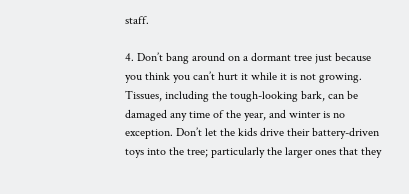staff.

4. Don’t bang around on a dormant tree just because you think you can’t hurt it while it is not growing. Tissues, including the tough-looking bark, can be damaged any time of the year, and winter is no exception. Don’t let the kids drive their battery-driven toys into the tree; particularly the larger ones that they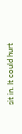sit in. It could hurt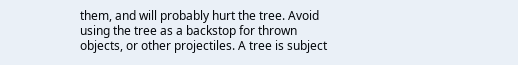them, and will probably hurt the tree. Avoid using the tree as a backstop for thrown objects, or other projectiles. A tree is subject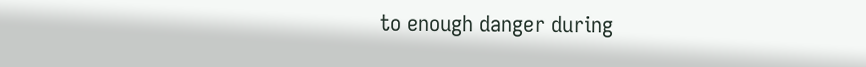to enough danger during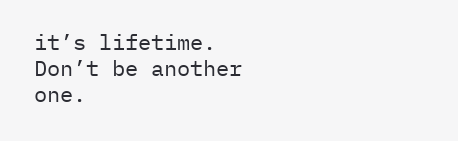it’s lifetime. Don’t be another one.